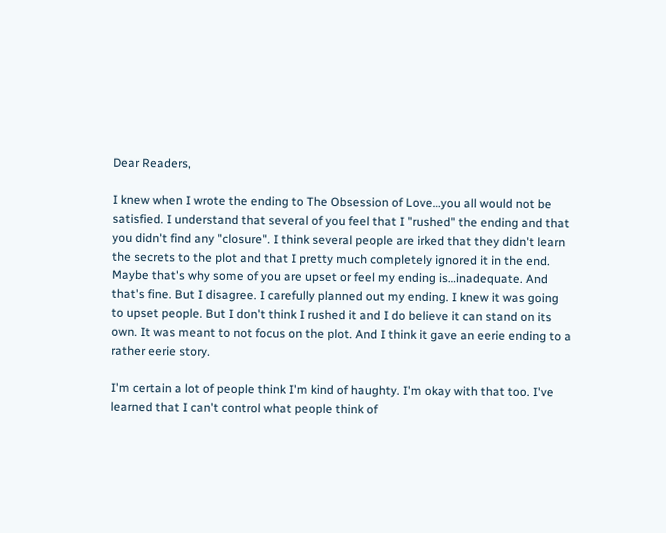Dear Readers,

I knew when I wrote the ending to The Obsession of Love…you all would not be satisfied. I understand that several of you feel that I "rushed" the ending and that you didn't find any "closure". I think several people are irked that they didn't learn the secrets to the plot and that I pretty much completely ignored it in the end. Maybe that's why some of you are upset or feel my ending is…inadequate. And that's fine. But I disagree. I carefully planned out my ending. I knew it was going to upset people. But I don't think I rushed it and I do believe it can stand on its own. It was meant to not focus on the plot. And I think it gave an eerie ending to a rather eerie story.

I'm certain a lot of people think I'm kind of haughty. I'm okay with that too. I've learned that I can't control what people think of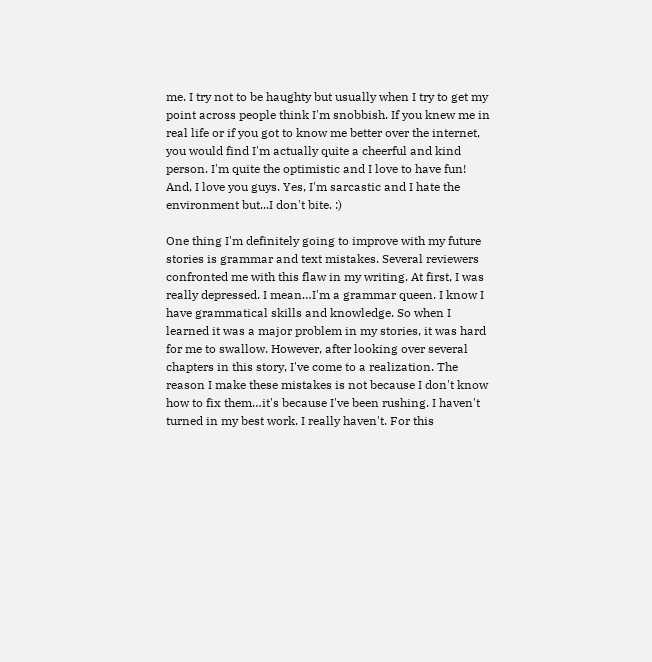me. I try not to be haughty but usually when I try to get my point across people think I'm snobbish. If you knew me in real life or if you got to know me better over the internet, you would find I'm actually quite a cheerful and kind person. I'm quite the optimistic and I love to have fun! And, I love you guys. Yes, I'm sarcastic and I hate the environment but...I don't bite. :)

One thing I'm definitely going to improve with my future stories is grammar and text mistakes. Several reviewers confronted me with this flaw in my writing. At first, I was really depressed. I mean…I'm a grammar queen. I know I have grammatical skills and knowledge. So when I learned it was a major problem in my stories, it was hard for me to swallow. However, after looking over several chapters in this story, I've come to a realization. The reason I make these mistakes is not because I don't know how to fix them…it's because I've been rushing. I haven't turned in my best work. I really haven't. For this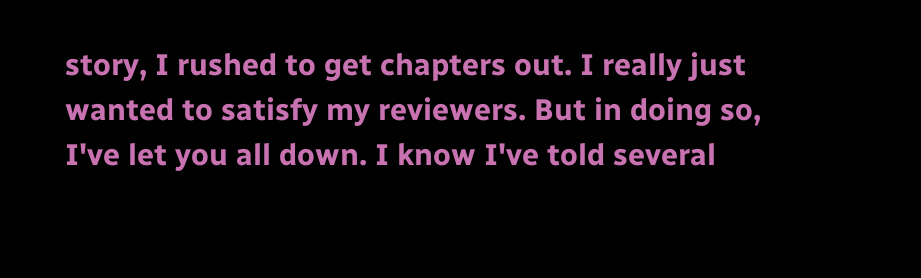story, I rushed to get chapters out. I really just wanted to satisfy my reviewers. But in doing so, I've let you all down. I know I've told several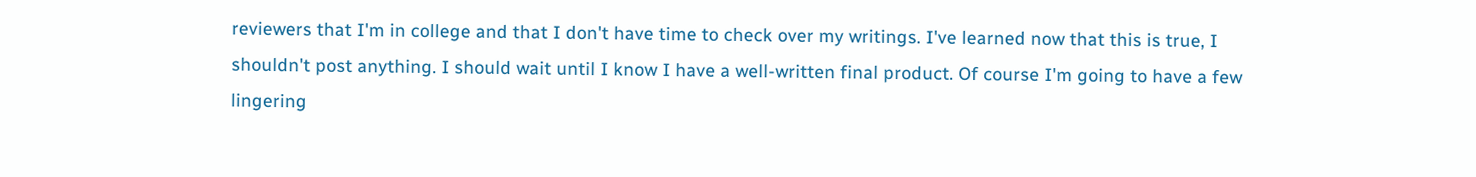reviewers that I'm in college and that I don't have time to check over my writings. I've learned now that this is true, I shouldn't post anything. I should wait until I know I have a well-written final product. Of course I'm going to have a few lingering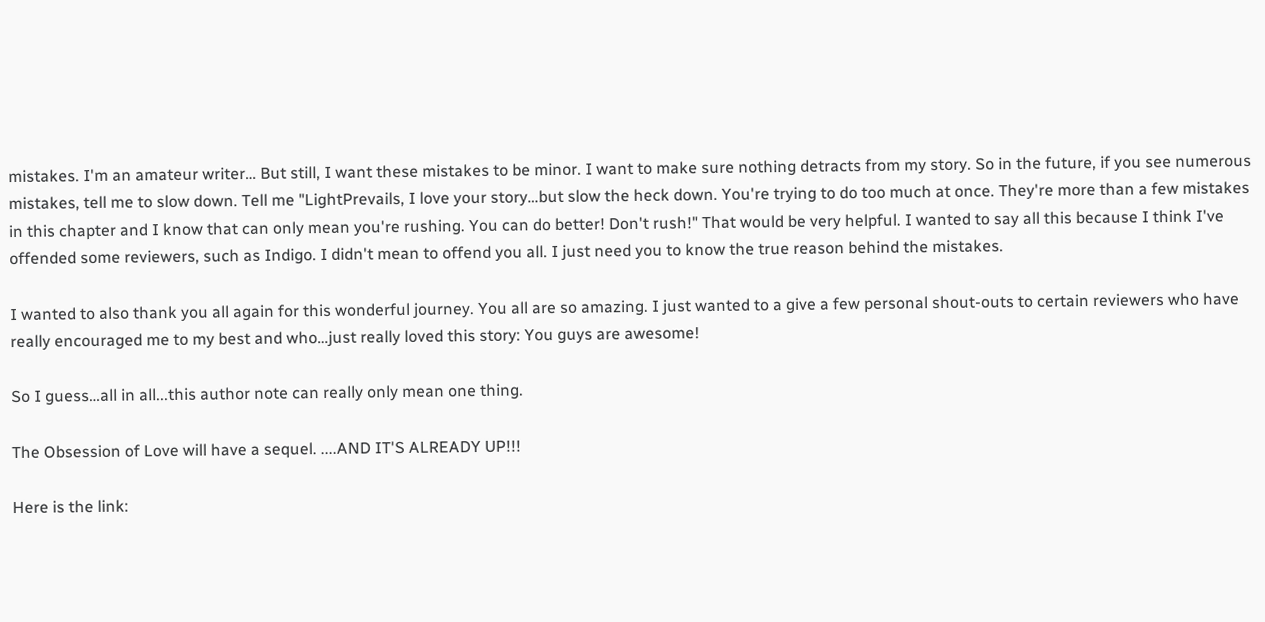mistakes. I'm an amateur writer… But still, I want these mistakes to be minor. I want to make sure nothing detracts from my story. So in the future, if you see numerous mistakes, tell me to slow down. Tell me "LightPrevails, I love your story…but slow the heck down. You're trying to do too much at once. They're more than a few mistakes in this chapter and I know that can only mean you're rushing. You can do better! Don't rush!" That would be very helpful. I wanted to say all this because I think I've offended some reviewers, such as Indigo. I didn't mean to offend you all. I just need you to know the true reason behind the mistakes.

I wanted to also thank you all again for this wonderful journey. You all are so amazing. I just wanted to a give a few personal shout-outs to certain reviewers who have really encouraged me to my best and who…just really loved this story: You guys are awesome!

So I guess…all in all...this author note can really only mean one thing.

The Obsession of Love will have a sequel. ....AND IT'S ALREADY UP!!!

Here is the link: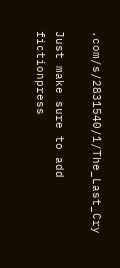.com/s/2831540/1/The_Last_Cry

Just make sure to add fictionpress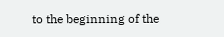to the beginning of the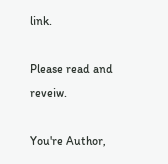link.

Please read and reveiw.

You're Author,